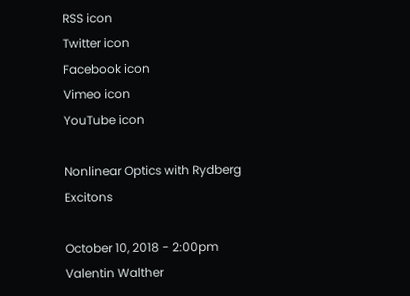RSS icon
Twitter icon
Facebook icon
Vimeo icon
YouTube icon

Nonlinear Optics with Rydberg Excitons

October 10, 2018 - 2:00pm
Valentin Walther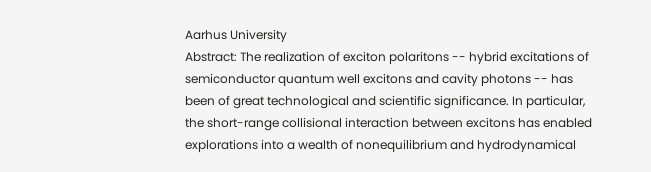Aarhus University
Abstract: The realization of exciton polaritons -- hybrid excitations of semiconductor quantum well excitons and cavity photons -- has been of great technological and scientific significance. In particular, the short-range collisional interaction between excitons has enabled explorations into a wealth of nonequilibrium and hydrodynamical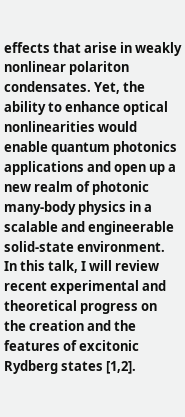effects that arise in weakly nonlinear polariton condensates. Yet, the ability to enhance optical nonlinearities would enable quantum photonics applications and open up a new realm of photonic many-body physics in a scalable and engineerable solid-state environment.
In this talk, I will review recent experimental and theoretical progress on the creation and the features of excitonic Rydberg states [1,2].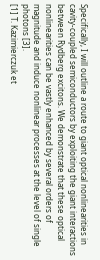Specifically, I will outline a route to giant optical nonlinearities in cavity-coupled semiconductors by exploiting the giant interactions between Rydberg excitons. We demonstrate that these optical nonlinearities can be vastly enhanced by several orders of magnitude and induce nonlinear processes at the level of single photons [3].
[1] T. Kazimierczuk et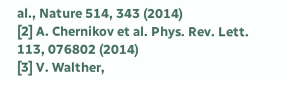al., Nature 514, 343 (2014)
[2] A. Chernikov et al. Phys. Rev. Lett. 113, 076802 (2014)
[3] V. Walther,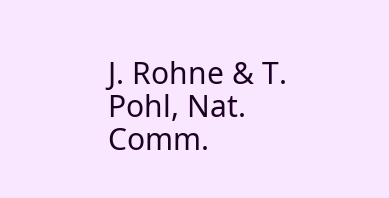J. Rohne & T. Pohl, Nat. Comm.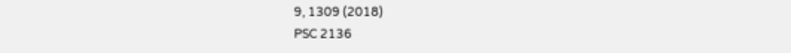9, 1309 (2018)
PSC 2136